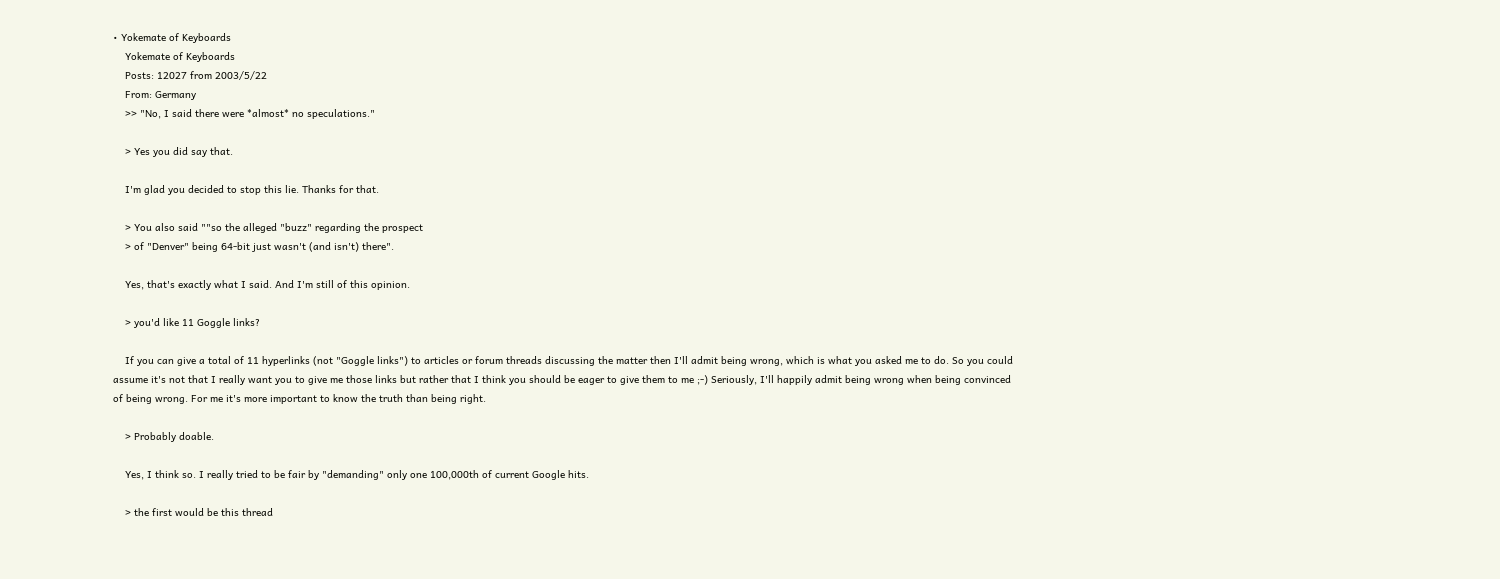• Yokemate of Keyboards
    Yokemate of Keyboards
    Posts: 12027 from 2003/5/22
    From: Germany
    >> "No, I said there were *almost* no speculations."

    > Yes you did say that.

    I'm glad you decided to stop this lie. Thanks for that.

    > You also said ""so the alleged "buzz" regarding the prospect
    > of "Denver" being 64-bit just wasn't (and isn't) there".

    Yes, that's exactly what I said. And I'm still of this opinion.

    > you'd like 11 Goggle links?

    If you can give a total of 11 hyperlinks (not "Goggle links") to articles or forum threads discussing the matter then I'll admit being wrong, which is what you asked me to do. So you could assume it's not that I really want you to give me those links but rather that I think you should be eager to give them to me ;-) Seriously, I'll happily admit being wrong when being convinced of being wrong. For me it's more important to know the truth than being right.

    > Probably doable.

    Yes, I think so. I really tried to be fair by "demanding" only one 100,000th of current Google hits.

    > the first would be this thread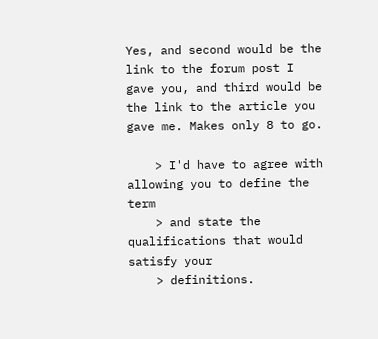Yes, and second would be the link to the forum post I gave you, and third would be the link to the article you gave me. Makes only 8 to go.

    > I'd have to agree with allowing you to define the term
    > and state the qualifications that would satisfy your
    > definitions.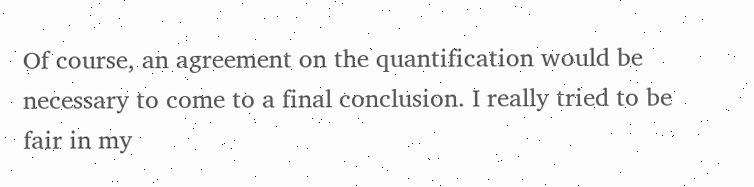Of course, an agreement on the quantification would be necessary to come to a final conclusion. I really tried to be fair in my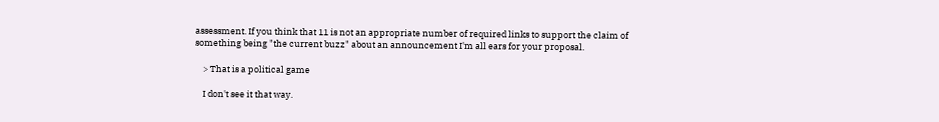assessment. If you think that 11 is not an appropriate number of required links to support the claim of something being "the current buzz" about an announcement I'm all ears for your proposal.

    > That is a political game

    I don't see it that way.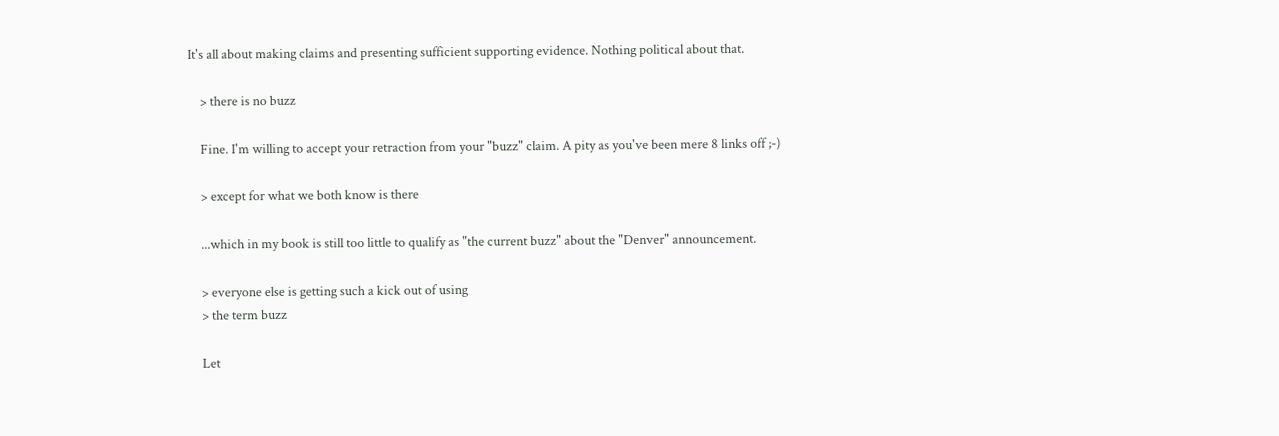It's all about making claims and presenting sufficient supporting evidence. Nothing political about that.

    > there is no buzz

    Fine. I'm willing to accept your retraction from your "buzz" claim. A pity as you've been mere 8 links off ;-)

    > except for what we both know is there

    ...which in my book is still too little to qualify as "the current buzz" about the "Denver" announcement.

    > everyone else is getting such a kick out of using
    > the term buzz

    Let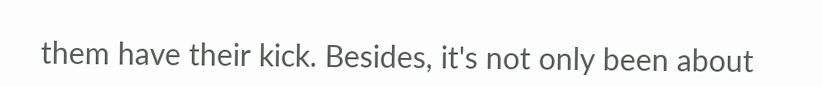them have their kick. Besides, it's not only been about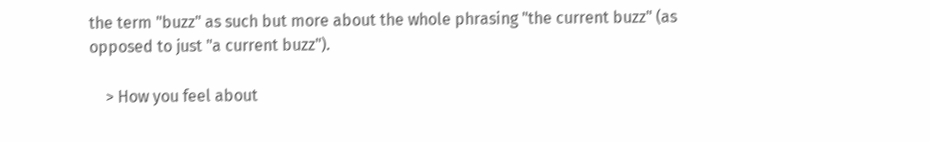the term "buzz" as such but more about the whole phrasing "the current buzz" (as opposed to just "a current buzz").

    > How you feel about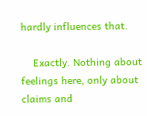hardly influences that.

    Exactly. Nothing about feelings here, only about claims and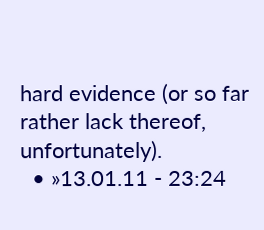hard evidence (or so far rather lack thereof, unfortunately).
  • »13.01.11 - 23:24